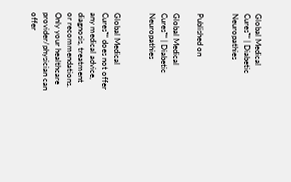Global Medical Cures™ | Diabetic Neuropathies


Published on

Global Medical Cures™ | Diabetic Neuropathies


Global Medical Cures™ does not offer any medical advice, diagnosis, treatment or recommendations. Only your healthcare provider/physician can offer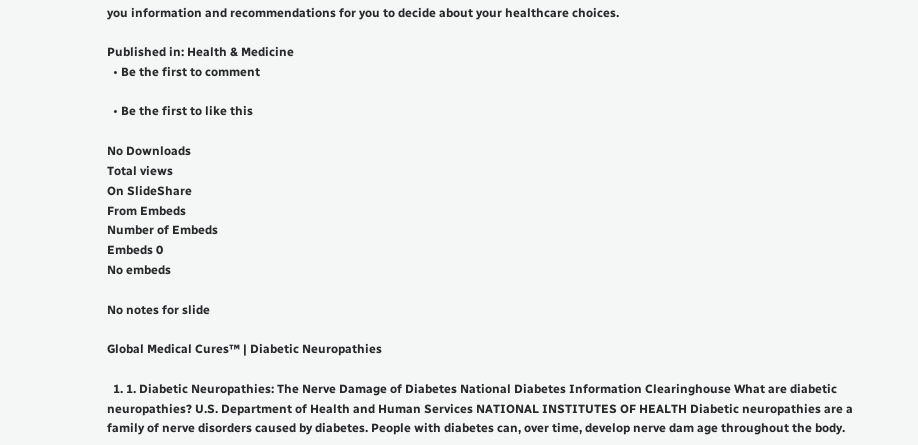you information and recommendations for you to decide about your healthcare choices.

Published in: Health & Medicine
  • Be the first to comment

  • Be the first to like this

No Downloads
Total views
On SlideShare
From Embeds
Number of Embeds
Embeds 0
No embeds

No notes for slide

Global Medical Cures™ | Diabetic Neuropathies

  1. 1. Diabetic Neuropathies: The Nerve Damage of Diabetes National Diabetes Information Clearinghouse What are diabetic neuropathies? U.S. Department of Health and Human Services NATIONAL INSTITUTES OF HEALTH Diabetic neuropathies are a family of nerve disorders caused by diabetes. People with diabetes can, over time, develop nerve dam age throughout the body.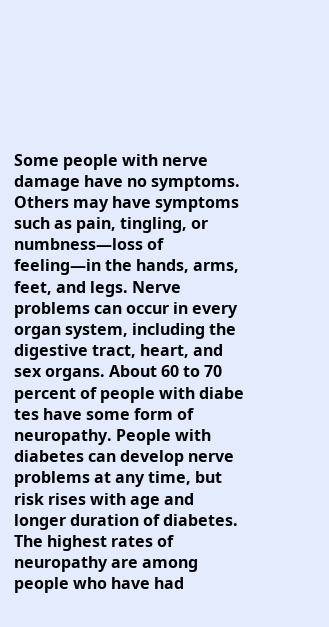Some people with nerve damage have no symptoms. Others may have symptoms such as pain, tingling, or numbness—loss of feeling—in the hands, arms, feet, and legs. Nerve problems can occur in every organ system, including the digestive tract, heart, and sex organs. About 60 to 70 percent of people with diabe tes have some form of neuropathy. People with diabetes can develop nerve problems at any time, but risk rises with age and longer duration of diabetes. The highest rates of neuropathy are among people who have had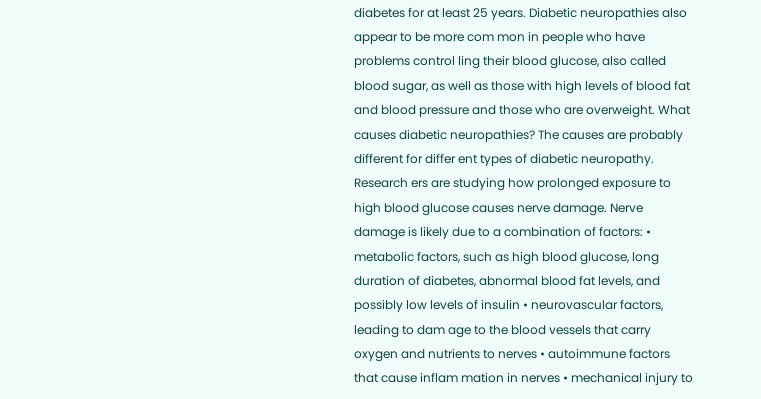diabetes for at least 25 years. Diabetic neuropathies also appear to be more com mon in people who have problems control ling their blood glucose, also called blood sugar, as well as those with high levels of blood fat and blood pressure and those who are overweight. What causes diabetic neuropathies? The causes are probably different for differ ent types of diabetic neuropathy. Research ers are studying how prolonged exposure to high blood glucose causes nerve damage. Nerve damage is likely due to a combination of factors: • metabolic factors, such as high blood glucose, long duration of diabetes, abnormal blood fat levels, and possibly low levels of insulin • neurovascular factors, leading to dam age to the blood vessels that carry oxygen and nutrients to nerves • autoimmune factors that cause inflam mation in nerves • mechanical injury to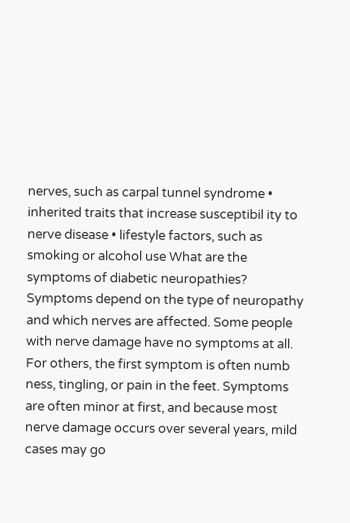nerves, such as carpal tunnel syndrome • inherited traits that increase susceptibil ity to nerve disease • lifestyle factors, such as smoking or alcohol use What are the symptoms of diabetic neuropathies? Symptoms depend on the type of neuropathy and which nerves are affected. Some people with nerve damage have no symptoms at all. For others, the first symptom is often numb ness, tingling, or pain in the feet. Symptoms are often minor at first, and because most nerve damage occurs over several years, mild cases may go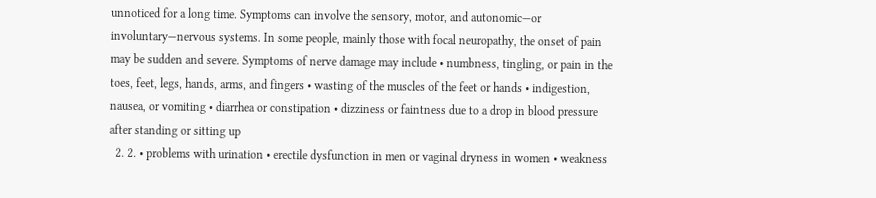unnoticed for a long time. Symptoms can involve the sensory, motor, and autonomic—or involuntary—nervous systems. In some people, mainly those with focal neuropathy, the onset of pain may be sudden and severe. Symptoms of nerve damage may include • numbness, tingling, or pain in the toes, feet, legs, hands, arms, and fingers • wasting of the muscles of the feet or hands • indigestion, nausea, or vomiting • diarrhea or constipation • dizziness or faintness due to a drop in blood pressure after standing or sitting up
  2. 2. • problems with urination • erectile dysfunction in men or vaginal dryness in women • weakness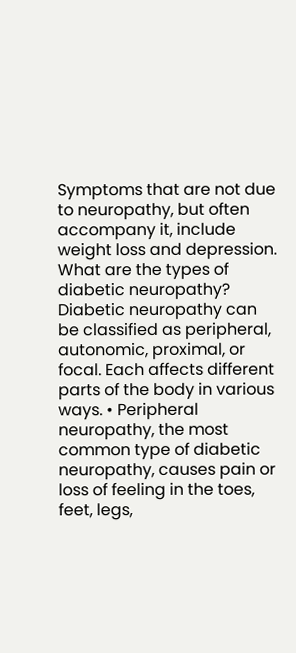Symptoms that are not due to neuropathy, but often accompany it, include weight loss and depression. What are the types of diabetic neuropathy? Diabetic neuropathy can be classified as peripheral, autonomic, proximal, or focal. Each affects different parts of the body in various ways. • Peripheral neuropathy, the most common type of diabetic neuropathy, causes pain or loss of feeling in the toes, feet, legs,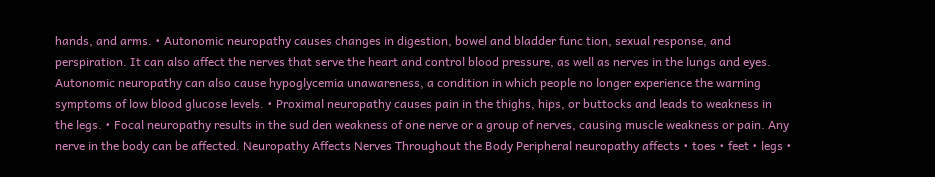hands, and arms. • Autonomic neuropathy causes changes in digestion, bowel and bladder func tion, sexual response, and perspiration. It can also affect the nerves that serve the heart and control blood pressure, as well as nerves in the lungs and eyes. Autonomic neuropathy can also cause hypoglycemia unawareness, a condition in which people no longer experience the warning symptoms of low blood glucose levels. • Proximal neuropathy causes pain in the thighs, hips, or buttocks and leads to weakness in the legs. • Focal neuropathy results in the sud den weakness of one nerve or a group of nerves, causing muscle weakness or pain. Any nerve in the body can be affected. Neuropathy Affects Nerves Throughout the Body Peripheral neuropathy affects • toes • feet • legs •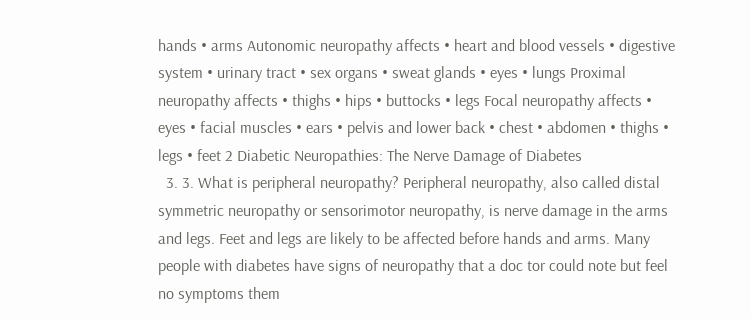hands • arms Autonomic neuropathy affects • heart and blood vessels • digestive system • urinary tract • sex organs • sweat glands • eyes • lungs Proximal neuropathy affects • thighs • hips • buttocks • legs Focal neuropathy affects • eyes • facial muscles • ears • pelvis and lower back • chest • abdomen • thighs • legs • feet 2 Diabetic Neuropathies: The Nerve Damage of Diabetes
  3. 3. What is peripheral neuropathy? Peripheral neuropathy, also called distal symmetric neuropathy or sensorimotor neuropathy, is nerve damage in the arms and legs. Feet and legs are likely to be affected before hands and arms. Many people with diabetes have signs of neuropathy that a doc tor could note but feel no symptoms them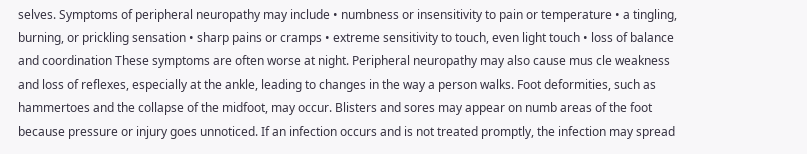selves. Symptoms of peripheral neuropathy may include • numbness or insensitivity to pain or temperature • a tingling, burning, or prickling sensation • sharp pains or cramps • extreme sensitivity to touch, even light touch • loss of balance and coordination These symptoms are often worse at night. Peripheral neuropathy may also cause mus cle weakness and loss of reflexes, especially at the ankle, leading to changes in the way a person walks. Foot deformities, such as hammertoes and the collapse of the midfoot, may occur. Blisters and sores may appear on numb areas of the foot because pressure or injury goes unnoticed. If an infection occurs and is not treated promptly, the infection may spread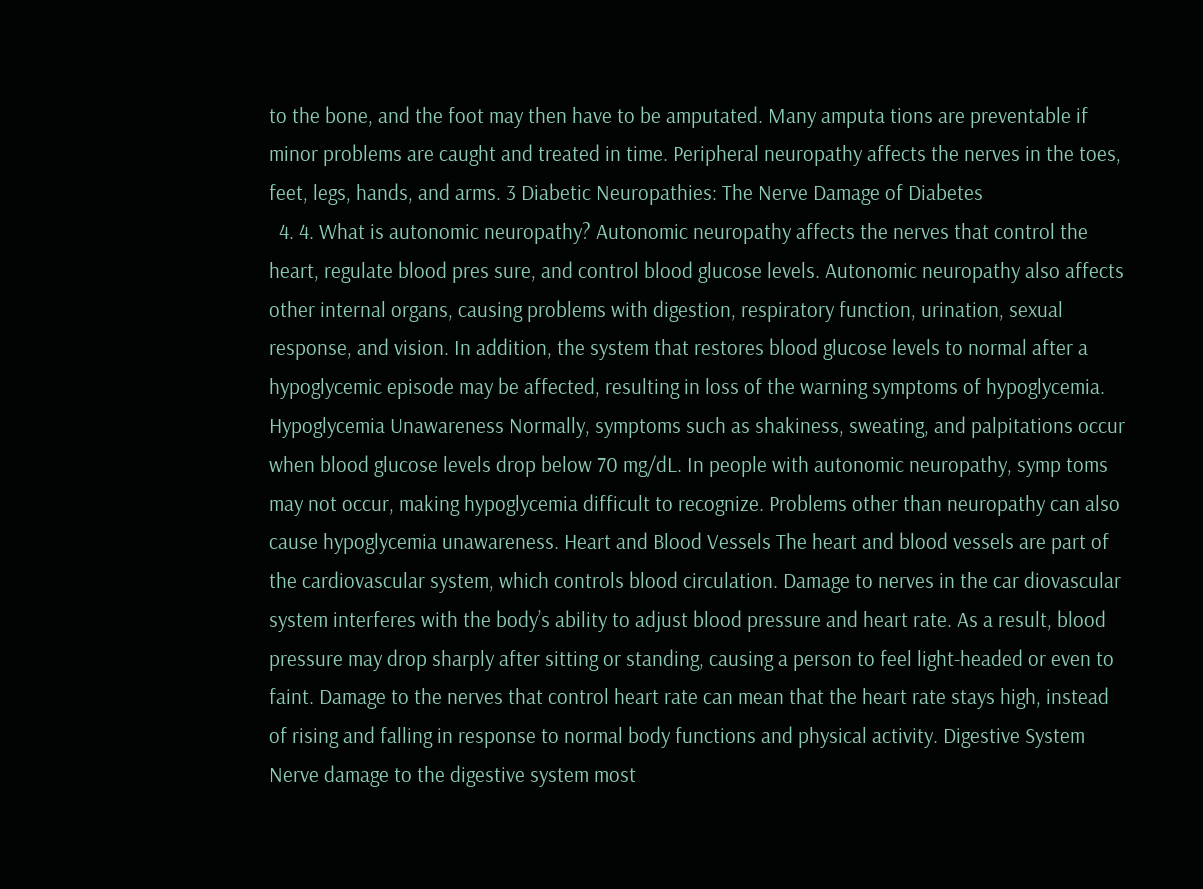to the bone, and the foot may then have to be amputated. Many amputa tions are preventable if minor problems are caught and treated in time. Peripheral neuropathy affects the nerves in the toes, feet, legs, hands, and arms. 3 Diabetic Neuropathies: The Nerve Damage of Diabetes
  4. 4. What is autonomic neuropathy? Autonomic neuropathy affects the nerves that control the heart, regulate blood pres sure, and control blood glucose levels. Autonomic neuropathy also affects other internal organs, causing problems with digestion, respiratory function, urination, sexual response, and vision. In addition, the system that restores blood glucose levels to normal after a hypoglycemic episode may be affected, resulting in loss of the warning symptoms of hypoglycemia. Hypoglycemia Unawareness Normally, symptoms such as shakiness, sweating, and palpitations occur when blood glucose levels drop below 70 mg/dL. In people with autonomic neuropathy, symp toms may not occur, making hypoglycemia difficult to recognize. Problems other than neuropathy can also cause hypoglycemia unawareness. Heart and Blood Vessels The heart and blood vessels are part of the cardiovascular system, which controls blood circulation. Damage to nerves in the car diovascular system interferes with the body’s ability to adjust blood pressure and heart rate. As a result, blood pressure may drop sharply after sitting or standing, causing a person to feel light-headed or even to faint. Damage to the nerves that control heart rate can mean that the heart rate stays high, instead of rising and falling in response to normal body functions and physical activity. Digestive System Nerve damage to the digestive system most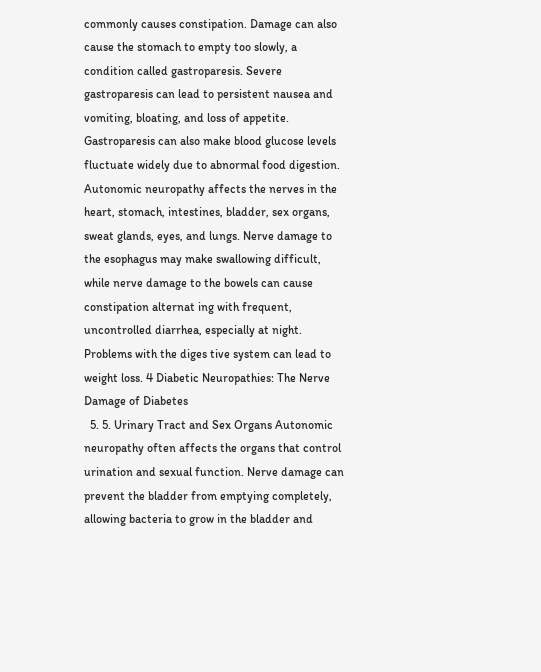commonly causes constipation. Damage can also cause the stomach to empty too slowly, a condition called gastroparesis. Severe gastroparesis can lead to persistent nausea and vomiting, bloating, and loss of appetite. Gastroparesis can also make blood glucose levels fluctuate widely due to abnormal food digestion. Autonomic neuropathy affects the nerves in the heart, stomach, intestines, bladder, sex organs, sweat glands, eyes, and lungs. Nerve damage to the esophagus may make swallowing difficult, while nerve damage to the bowels can cause constipation alternat ing with frequent, uncontrolled diarrhea, especially at night. Problems with the diges tive system can lead to weight loss. 4 Diabetic Neuropathies: The Nerve Damage of Diabetes
  5. 5. Urinary Tract and Sex Organs Autonomic neuropathy often affects the organs that control urination and sexual function. Nerve damage can prevent the bladder from emptying completely, allowing bacteria to grow in the bladder and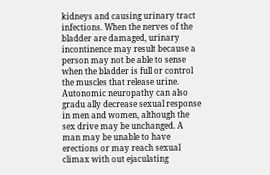kidneys and causing urinary tract infections. When the nerves of the bladder are damaged, urinary incontinence may result because a person may not be able to sense when the bladder is full or control the muscles that release urine. Autonomic neuropathy can also gradu ally decrease sexual response in men and women, although the sex drive may be unchanged. A man may be unable to have erections or may reach sexual climax with out ejaculating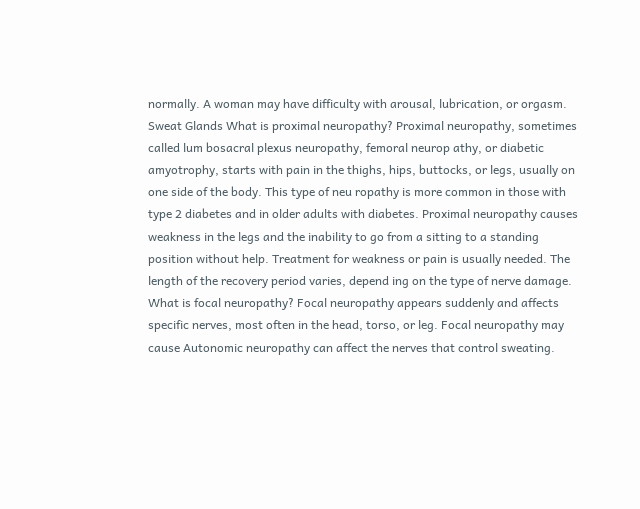normally. A woman may have difficulty with arousal, lubrication, or orgasm. Sweat Glands What is proximal neuropathy? Proximal neuropathy, sometimes called lum bosacral plexus neuropathy, femoral neurop athy, or diabetic amyotrophy, starts with pain in the thighs, hips, buttocks, or legs, usually on one side of the body. This type of neu ropathy is more common in those with type 2 diabetes and in older adults with diabetes. Proximal neuropathy causes weakness in the legs and the inability to go from a sitting to a standing position without help. Treatment for weakness or pain is usually needed. The length of the recovery period varies, depend ing on the type of nerve damage. What is focal neuropathy? Focal neuropathy appears suddenly and affects specific nerves, most often in the head, torso, or leg. Focal neuropathy may cause Autonomic neuropathy can affect the nerves that control sweating.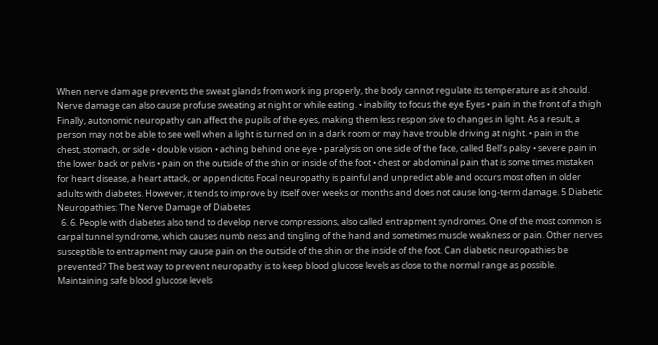When nerve dam age prevents the sweat glands from work ing properly, the body cannot regulate its temperature as it should. Nerve damage can also cause profuse sweating at night or while eating. • inability to focus the eye Eyes • pain in the front of a thigh Finally, autonomic neuropathy can affect the pupils of the eyes, making them less respon sive to changes in light. As a result, a person may not be able to see well when a light is turned on in a dark room or may have trouble driving at night. • pain in the chest, stomach, or side • double vision • aching behind one eye • paralysis on one side of the face, called Bell’s palsy • severe pain in the lower back or pelvis • pain on the outside of the shin or inside of the foot • chest or abdominal pain that is some times mistaken for heart disease, a heart attack, or appendicitis Focal neuropathy is painful and unpredict able and occurs most often in older adults with diabetes. However, it tends to improve by itself over weeks or months and does not cause long-term damage. 5 Diabetic Neuropathies: The Nerve Damage of Diabetes
  6. 6. People with diabetes also tend to develop nerve compressions, also called entrapment syndromes. One of the most common is carpal tunnel syndrome, which causes numb ness and tingling of the hand and sometimes muscle weakness or pain. Other nerves susceptible to entrapment may cause pain on the outside of the shin or the inside of the foot. Can diabetic neuropathies be prevented? The best way to prevent neuropathy is to keep blood glucose levels as close to the normal range as possible. Maintaining safe blood glucose levels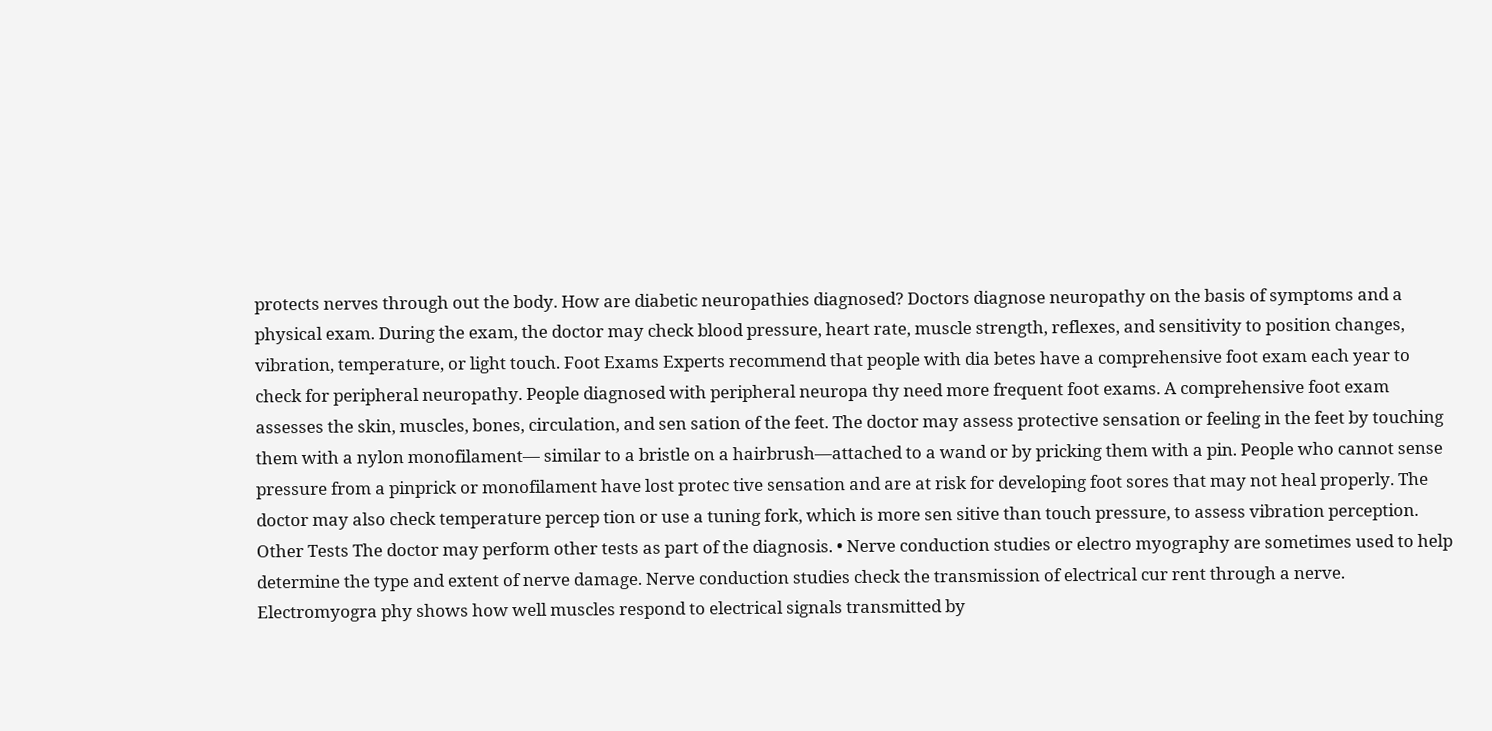protects nerves through out the body. How are diabetic neuropathies diagnosed? Doctors diagnose neuropathy on the basis of symptoms and a physical exam. During the exam, the doctor may check blood pressure, heart rate, muscle strength, reflexes, and sensitivity to position changes, vibration, temperature, or light touch. Foot Exams Experts recommend that people with dia betes have a comprehensive foot exam each year to check for peripheral neuropathy. People diagnosed with peripheral neuropa thy need more frequent foot exams. A comprehensive foot exam assesses the skin, muscles, bones, circulation, and sen sation of the feet. The doctor may assess protective sensation or feeling in the feet by touching them with a nylon monofilament— similar to a bristle on a hairbrush—attached to a wand or by pricking them with a pin. People who cannot sense pressure from a pinprick or monofilament have lost protec tive sensation and are at risk for developing foot sores that may not heal properly. The doctor may also check temperature percep tion or use a tuning fork, which is more sen sitive than touch pressure, to assess vibration perception. Other Tests The doctor may perform other tests as part of the diagnosis. • Nerve conduction studies or electro myography are sometimes used to help determine the type and extent of nerve damage. Nerve conduction studies check the transmission of electrical cur rent through a nerve. Electromyogra phy shows how well muscles respond to electrical signals transmitted by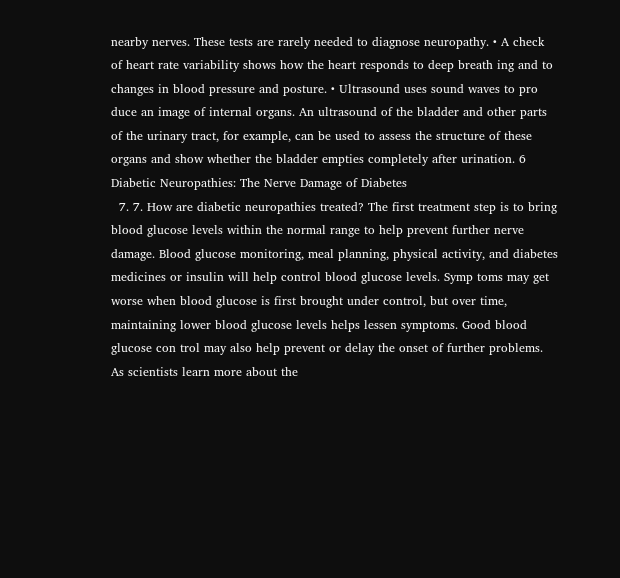nearby nerves. These tests are rarely needed to diagnose neuropathy. • A check of heart rate variability shows how the heart responds to deep breath ing and to changes in blood pressure and posture. • Ultrasound uses sound waves to pro duce an image of internal organs. An ultrasound of the bladder and other parts of the urinary tract, for example, can be used to assess the structure of these organs and show whether the bladder empties completely after urination. 6 Diabetic Neuropathies: The Nerve Damage of Diabetes
  7. 7. How are diabetic neuropathies treated? The first treatment step is to bring blood glucose levels within the normal range to help prevent further nerve damage. Blood glucose monitoring, meal planning, physical activity, and diabetes medicines or insulin will help control blood glucose levels. Symp toms may get worse when blood glucose is first brought under control, but over time, maintaining lower blood glucose levels helps lessen symptoms. Good blood glucose con trol may also help prevent or delay the onset of further problems. As scientists learn more about the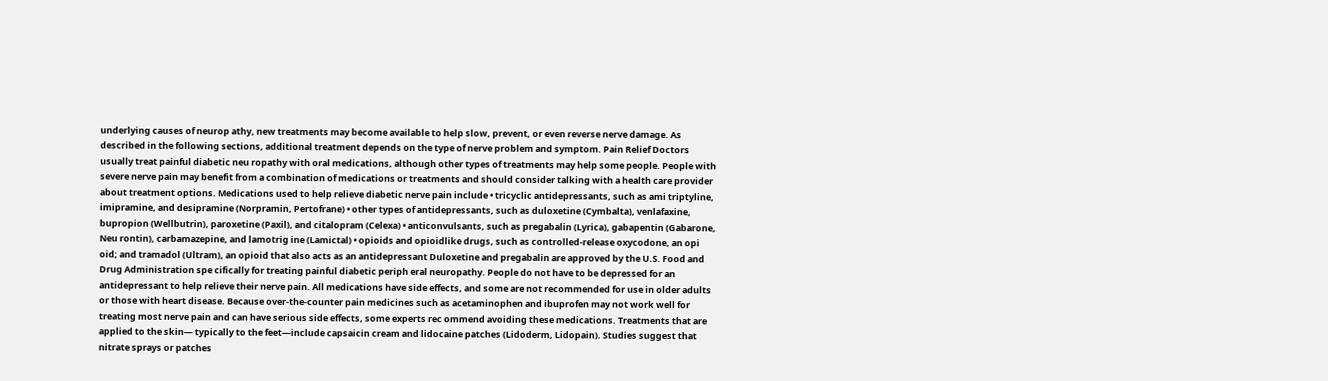underlying causes of neurop athy, new treatments may become available to help slow, prevent, or even reverse nerve damage. As described in the following sections, additional treatment depends on the type of nerve problem and symptom. Pain Relief Doctors usually treat painful diabetic neu ropathy with oral medications, although other types of treatments may help some people. People with severe nerve pain may benefit from a combination of medications or treatments and should consider talking with a health care provider about treatment options. Medications used to help relieve diabetic nerve pain include • tricyclic antidepressants, such as ami triptyline, imipramine, and desipramine (Norpramin, Pertofrane) • other types of antidepressants, such as duloxetine (Cymbalta), venlafaxine, bupropion (Wellbutrin), paroxetine (Paxil), and citalopram (Celexa) • anticonvulsants, such as pregabalin (Lyrica), gabapentin (Gabarone, Neu rontin), carbamazepine, and lamotrig ine (Lamictal) • opioids and opioidlike drugs, such as controlled-release oxycodone, an opi oid; and tramadol (Ultram), an opioid that also acts as an antidepressant Duloxetine and pregabalin are approved by the U.S. Food and Drug Administration spe cifically for treating painful diabetic periph eral neuropathy. People do not have to be depressed for an antidepressant to help relieve their nerve pain. All medications have side effects, and some are not recommended for use in older adults or those with heart disease. Because over-the-counter pain medicines such as acetaminophen and ibuprofen may not work well for treating most nerve pain and can have serious side effects, some experts rec ommend avoiding these medications. Treatments that are applied to the skin— typically to the feet—include capsaicin cream and lidocaine patches (Lidoderm, Lidopain). Studies suggest that nitrate sprays or patches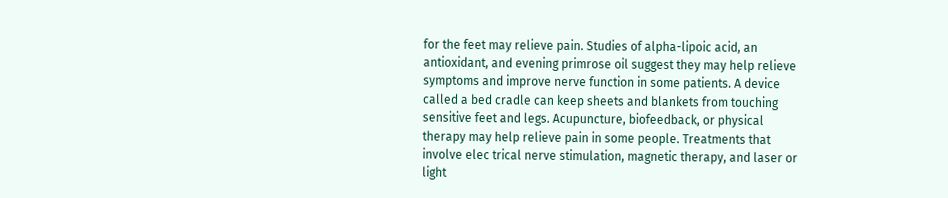for the feet may relieve pain. Studies of alpha-lipoic acid, an antioxidant, and evening primrose oil suggest they may help relieve symptoms and improve nerve function in some patients. A device called a bed cradle can keep sheets and blankets from touching sensitive feet and legs. Acupuncture, biofeedback, or physical therapy may help relieve pain in some people. Treatments that involve elec trical nerve stimulation, magnetic therapy, and laser or light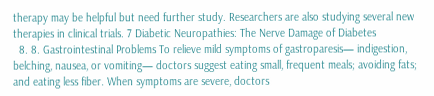therapy may be helpful but need further study. Researchers are also studying several new therapies in clinical trials. 7 Diabetic Neuropathies: The Nerve Damage of Diabetes
  8. 8. Gastrointestinal Problems To relieve mild symptoms of gastroparesis— indigestion, belching, nausea, or vomiting— doctors suggest eating small, frequent meals; avoiding fats; and eating less fiber. When symptoms are severe, doctors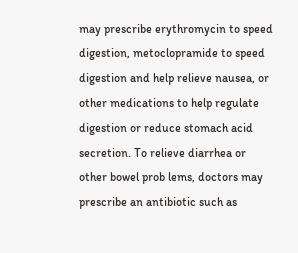may prescribe erythromycin to speed digestion, metoclopramide to speed digestion and help relieve nausea, or other medications to help regulate digestion or reduce stomach acid secretion. To relieve diarrhea or other bowel prob lems, doctors may prescribe an antibiotic such as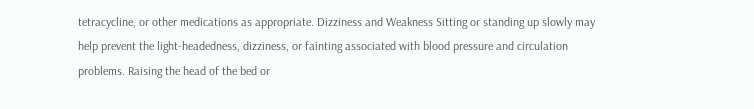tetracycline, or other medications as appropriate. Dizziness and Weakness Sitting or standing up slowly may help prevent the light-headedness, dizziness, or fainting associated with blood pressure and circulation problems. Raising the head of the bed or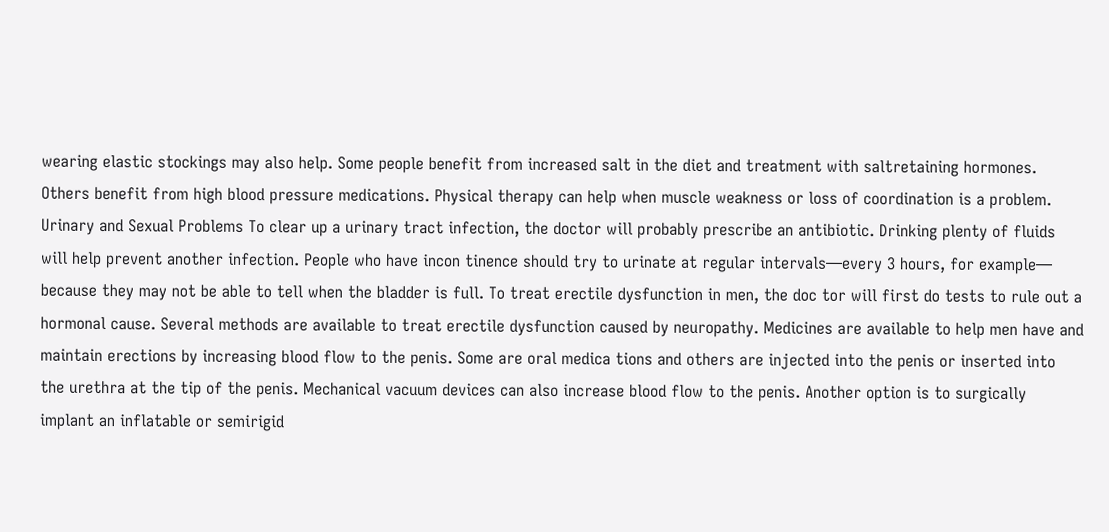wearing elastic stockings may also help. Some people benefit from increased salt in the diet and treatment with saltretaining hormones. Others benefit from high blood pressure medications. Physical therapy can help when muscle weakness or loss of coordination is a problem. Urinary and Sexual Problems To clear up a urinary tract infection, the doctor will probably prescribe an antibiotic. Drinking plenty of fluids will help prevent another infection. People who have incon tinence should try to urinate at regular intervals—every 3 hours, for example— because they may not be able to tell when the bladder is full. To treat erectile dysfunction in men, the doc tor will first do tests to rule out a hormonal cause. Several methods are available to treat erectile dysfunction caused by neuropathy. Medicines are available to help men have and maintain erections by increasing blood flow to the penis. Some are oral medica tions and others are injected into the penis or inserted into the urethra at the tip of the penis. Mechanical vacuum devices can also increase blood flow to the penis. Another option is to surgically implant an inflatable or semirigid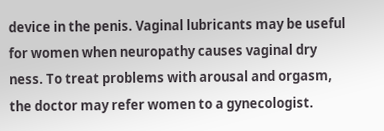device in the penis. Vaginal lubricants may be useful for women when neuropathy causes vaginal dry ness. To treat problems with arousal and orgasm, the doctor may refer women to a gynecologist.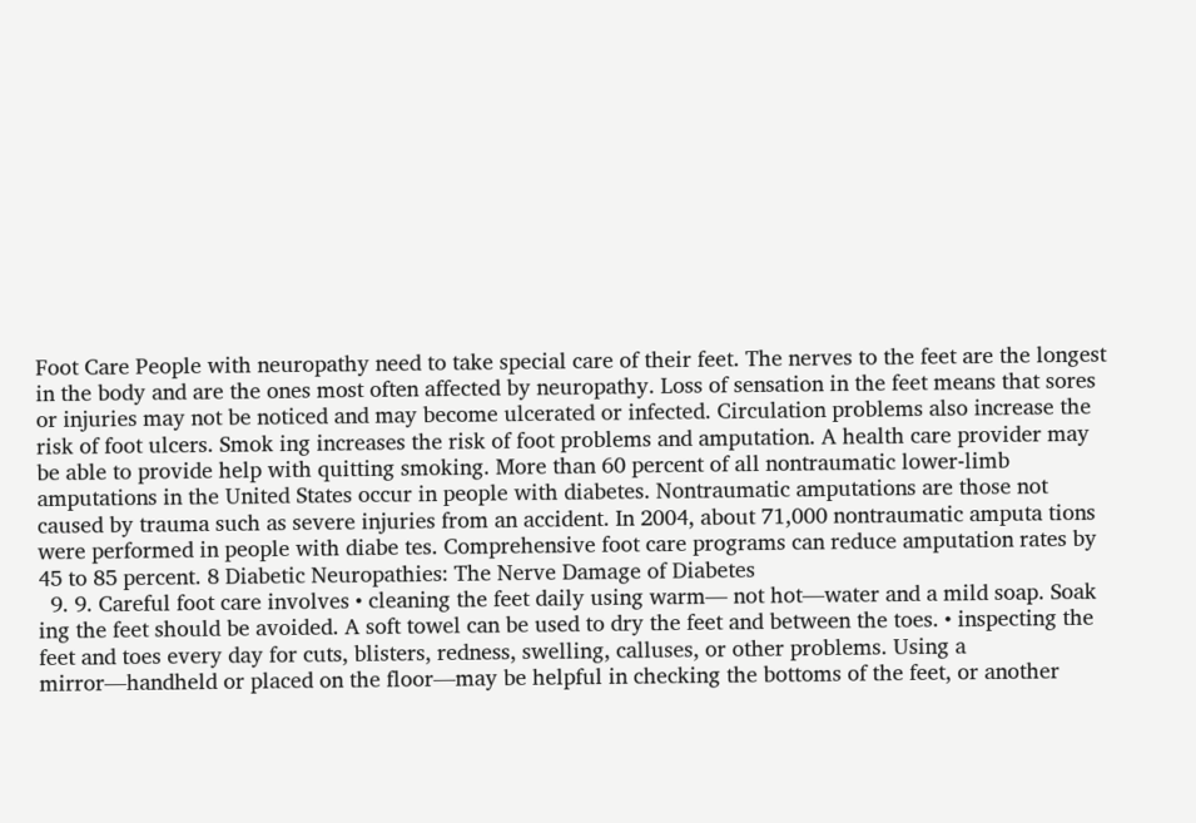Foot Care People with neuropathy need to take special care of their feet. The nerves to the feet are the longest in the body and are the ones most often affected by neuropathy. Loss of sensation in the feet means that sores or injuries may not be noticed and may become ulcerated or infected. Circulation problems also increase the risk of foot ulcers. Smok ing increases the risk of foot problems and amputation. A health care provider may be able to provide help with quitting smoking. More than 60 percent of all nontraumatic lower-limb amputations in the United States occur in people with diabetes. Nontraumatic amputations are those not caused by trauma such as severe injuries from an accident. In 2004, about 71,000 nontraumatic amputa tions were performed in people with diabe tes. Comprehensive foot care programs can reduce amputation rates by 45 to 85 percent. 8 Diabetic Neuropathies: The Nerve Damage of Diabetes
  9. 9. Careful foot care involves • cleaning the feet daily using warm— not hot—water and a mild soap. Soak ing the feet should be avoided. A soft towel can be used to dry the feet and between the toes. • inspecting the feet and toes every day for cuts, blisters, redness, swelling, calluses, or other problems. Using a mirror—handheld or placed on the floor—may be helpful in checking the bottoms of the feet, or another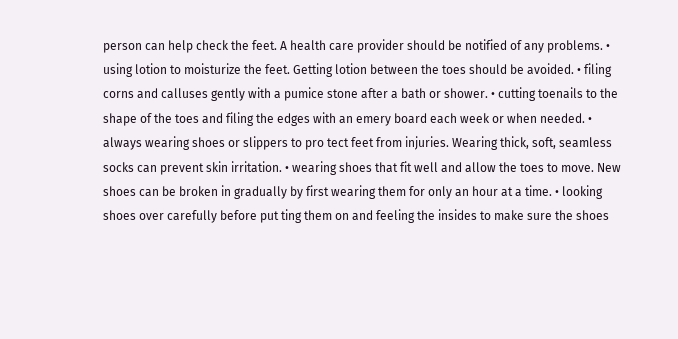person can help check the feet. A health care provider should be notified of any problems. • using lotion to moisturize the feet. Getting lotion between the toes should be avoided. • filing corns and calluses gently with a pumice stone after a bath or shower. • cutting toenails to the shape of the toes and filing the edges with an emery board each week or when needed. • always wearing shoes or slippers to pro tect feet from injuries. Wearing thick, soft, seamless socks can prevent skin irritation. • wearing shoes that fit well and allow the toes to move. New shoes can be broken in gradually by first wearing them for only an hour at a time. • looking shoes over carefully before put ting them on and feeling the insides to make sure the shoes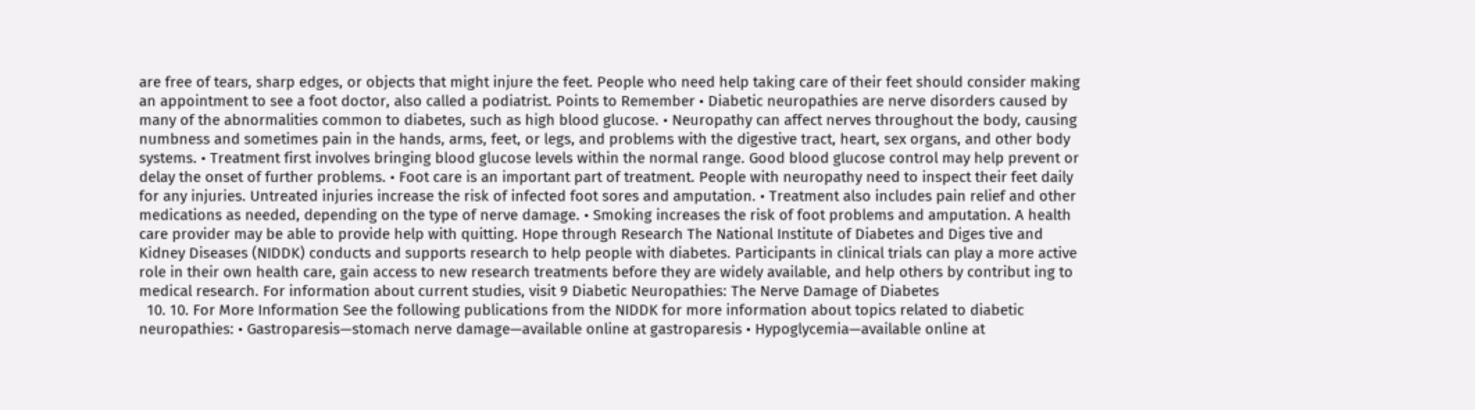are free of tears, sharp edges, or objects that might injure the feet. People who need help taking care of their feet should consider making an appointment to see a foot doctor, also called a podiatrist. Points to Remember • Diabetic neuropathies are nerve disorders caused by many of the abnormalities common to diabetes, such as high blood glucose. • Neuropathy can affect nerves throughout the body, causing numbness and sometimes pain in the hands, arms, feet, or legs, and problems with the digestive tract, heart, sex organs, and other body systems. • Treatment first involves bringing blood glucose levels within the normal range. Good blood glucose control may help prevent or delay the onset of further problems. • Foot care is an important part of treatment. People with neuropathy need to inspect their feet daily for any injuries. Untreated injuries increase the risk of infected foot sores and amputation. • Treatment also includes pain relief and other medications as needed, depending on the type of nerve damage. • Smoking increases the risk of foot problems and amputation. A health care provider may be able to provide help with quitting. Hope through Research The National Institute of Diabetes and Diges tive and Kidney Diseases (NIDDK) conducts and supports research to help people with diabetes. Participants in clinical trials can play a more active role in their own health care, gain access to new research treatments before they are widely available, and help others by contribut ing to medical research. For information about current studies, visit 9 Diabetic Neuropathies: The Nerve Damage of Diabetes
  10. 10. For More Information See the following publications from the NIDDK for more information about topics related to diabetic neuropathies: • Gastroparesis—stomach nerve damage—available online at gastroparesis • Hypoglycemia—available online at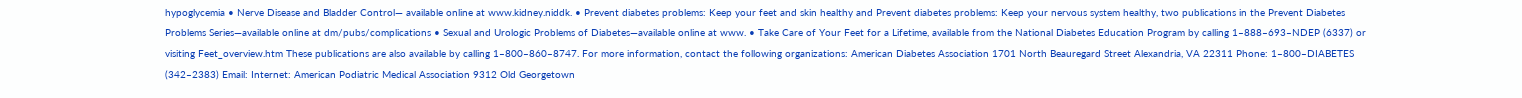hypoglycemia • Nerve Disease and Bladder Control— available online at www.kidney.niddk. • Prevent diabetes problems: Keep your feet and skin healthy and Prevent diabetes problems: Keep your nervous system healthy, two publications in the Prevent Diabetes Problems Series—available online at dm/pubs/complications • Sexual and Urologic Problems of Diabetes—available online at www. • Take Care of Your Feet for a Lifetime, available from the National Diabetes Education Program by calling 1–888–693–NDEP (6337) or visiting Feet_overview.htm These publications are also available by calling 1–800–860–8747. For more information, contact the following organizations: American Diabetes Association 1701 North Beauregard Street Alexandria, VA 22311 Phone: 1–800–DIABETES (342–2383) Email: Internet: American Podiatric Medical Association 9312 Old Georgetown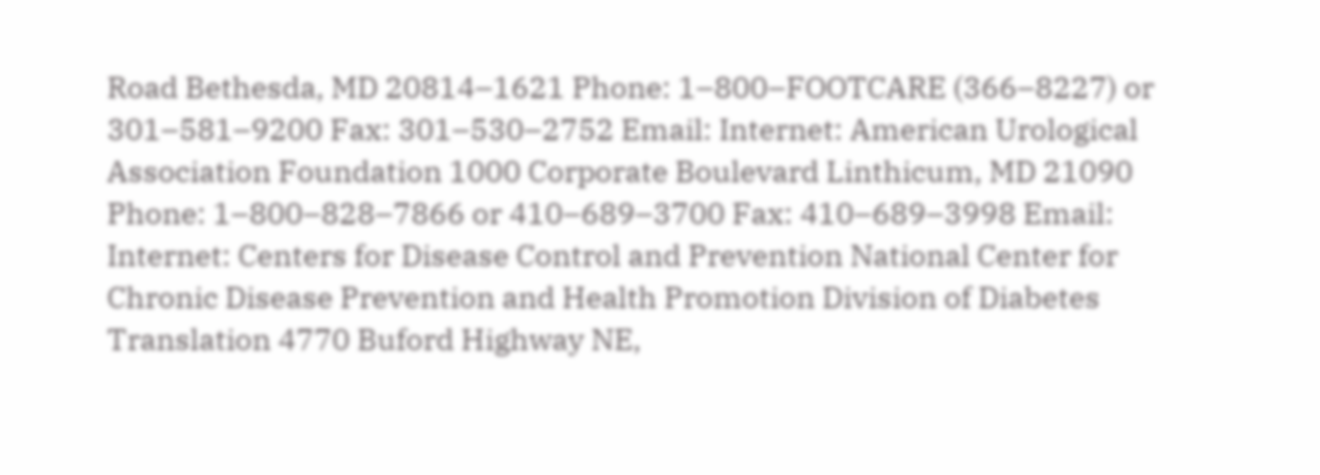Road Bethesda, MD 20814–1621 Phone: 1–800–FOOTCARE (366–8227) or 301–581–9200 Fax: 301–530–2752 Email: Internet: American Urological Association Foundation 1000 Corporate Boulevard Linthicum, MD 21090 Phone: 1–800–828–7866 or 410–689–3700 Fax: 410–689–3998 Email: Internet: Centers for Disease Control and Prevention National Center for Chronic Disease Prevention and Health Promotion Division of Diabetes Translation 4770 Buford Highway NE,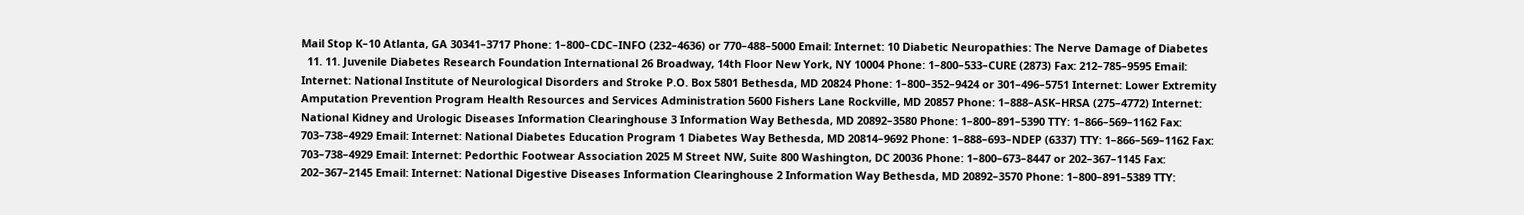Mail Stop K–10 Atlanta, GA 30341–3717 Phone: 1–800–CDC–INFO (232–4636) or 770–488–5000 Email: Internet: 10 Diabetic Neuropathies: The Nerve Damage of Diabetes
  11. 11. Juvenile Diabetes Research Foundation International 26 Broadway, 14th Floor New York, NY 10004 Phone: 1–800–533–CURE (2873) Fax: 212–785–9595 Email: Internet: National Institute of Neurological Disorders and Stroke P.O. Box 5801 Bethesda, MD 20824 Phone: 1–800–352–9424 or 301–496–5751 Internet: Lower Extremity Amputation Prevention Program Health Resources and Services Administration 5600 Fishers Lane Rockville, MD 20857 Phone: 1–888–ASK–HRSA (275–4772) Internet: National Kidney and Urologic Diseases Information Clearinghouse 3 Information Way Bethesda, MD 20892–3580 Phone: 1–800–891–5390 TTY: 1–866–569–1162 Fax: 703–738–4929 Email: Internet: National Diabetes Education Program 1 Diabetes Way Bethesda, MD 20814–9692 Phone: 1–888–693–NDEP (6337) TTY: 1–866–569–1162 Fax: 703–738–4929 Email: Internet: Pedorthic Footwear Association 2025 M Street NW, Suite 800 Washington, DC 20036 Phone: 1–800–673–8447 or 202–367–1145 Fax: 202–367–2145 Email: Internet: National Digestive Diseases Information Clearinghouse 2 Information Way Bethesda, MD 20892–3570 Phone: 1–800–891–5389 TTY: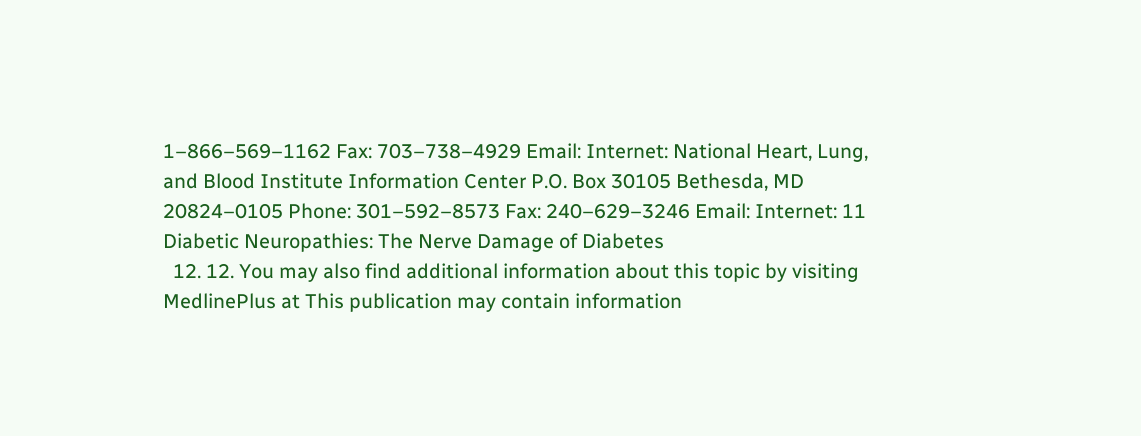1–866–569–1162 Fax: 703–738–4929 Email: Internet: National Heart, Lung, and Blood Institute Information Center P.O. Box 30105 Bethesda, MD 20824–0105 Phone: 301–592–8573 Fax: 240–629–3246 Email: Internet: 11 Diabetic Neuropathies: The Nerve Damage of Diabetes
  12. 12. You may also find additional information about this topic by visiting MedlinePlus at This publication may contain information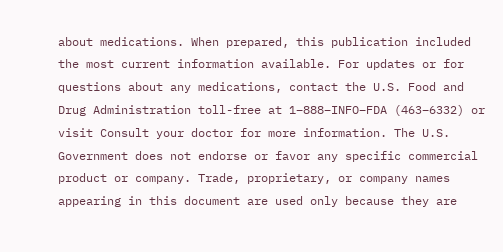about medications. When prepared, this publication included the most current information available. For updates or for questions about any medications, contact the U.S. Food and Drug Administration toll-free at 1–888–INFO–FDA (463–6332) or visit Consult your doctor for more information. The U.S. Government does not endorse or favor any specific commercial product or company. Trade, proprietary, or company names appearing in this document are used only because they are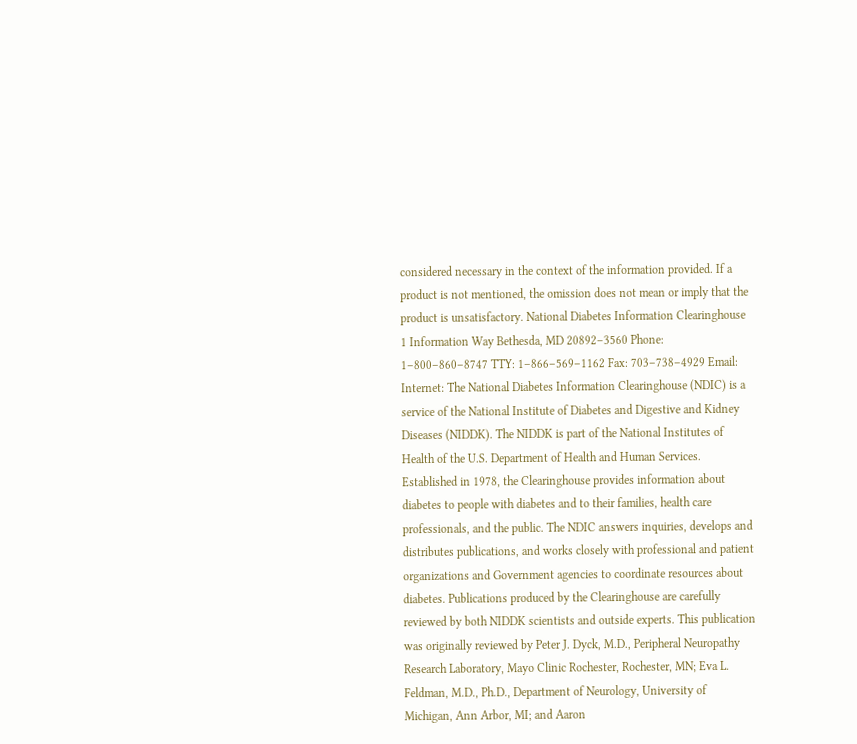considered necessary in the context of the information provided. If a product is not mentioned, the omission does not mean or imply that the product is unsatisfactory. National Diabetes Information Clearinghouse 1 Information Way Bethesda, MD 20892–3560 Phone: 1–800–860–8747 TTY: 1–866–569–1162 Fax: 703–738–4929 Email: Internet: The National Diabetes Information Clearinghouse (NDIC) is a service of the National Institute of Diabetes and Digestive and Kidney Diseases (NIDDK). The NIDDK is part of the National Institutes of Health of the U.S. Department of Health and Human Services. Established in 1978, the Clearinghouse provides information about diabetes to people with diabetes and to their families, health care professionals, and the public. The NDIC answers inquiries, develops and distributes publications, and works closely with professional and patient organizations and Government agencies to coordinate resources about diabetes. Publications produced by the Clearinghouse are carefully reviewed by both NIDDK scientists and outside experts. This publication was originally reviewed by Peter J. Dyck, M.D., Peripheral Neuropathy Research Laboratory, Mayo Clinic Rochester, Rochester, MN; Eva L. Feldman, M.D., Ph.D., Department of Neurology, University of Michigan, Ann Arbor, MI; and Aaron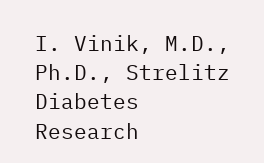I. Vinik, M.D., Ph.D., Strelitz Diabetes Research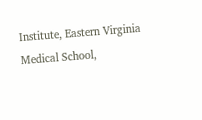Institute, Eastern Virginia Medical School,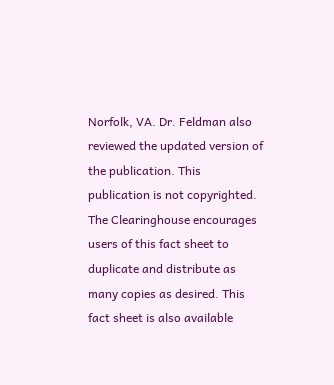Norfolk, VA. Dr. Feldman also reviewed the updated version of the publication. This publication is not copyrighted. The Clearinghouse encourages users of this fact sheet to duplicate and distribute as many copies as desired. This fact sheet is also available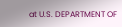at U.S. DEPARTMENT OF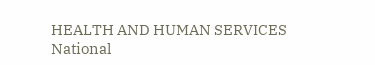HEALTH AND HUMAN SERVICES National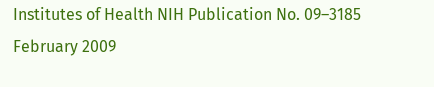Institutes of Health NIH Publication No. 09–3185 February 2009